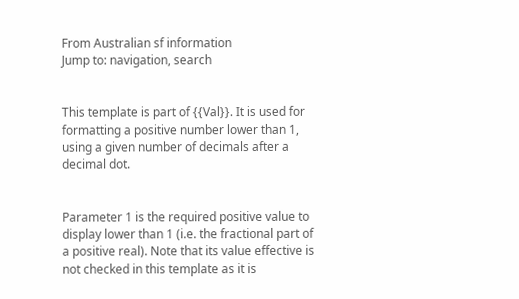From Australian sf information
Jump to: navigation, search


This template is part of {{Val}}. It is used for formatting a positive number lower than 1, using a given number of decimals after a decimal dot.


Parameter 1 is the required positive value to display lower than 1 (i.e. the fractional part of a positive real). Note that its value effective is not checked in this template as it is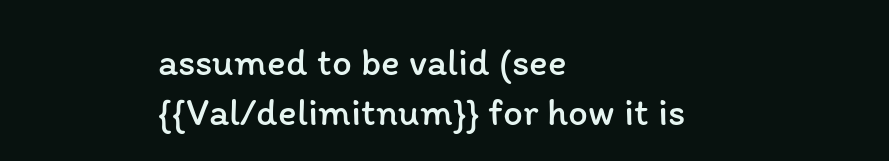assumed to be valid (see {{Val/delimitnum}} for how it is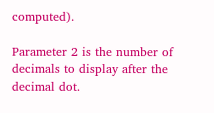computed).

Parameter 2 is the number of decimals to display after the decimal dot.